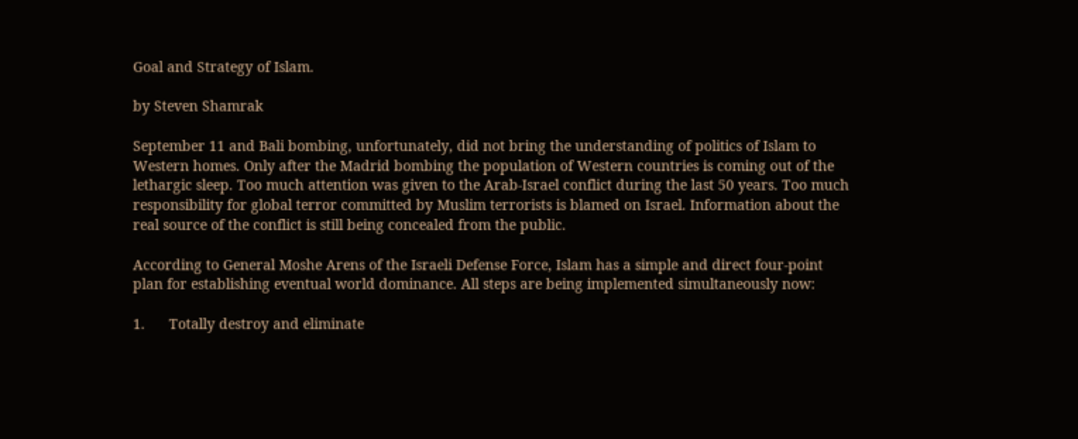Goal and Strategy of Islam.

by Steven Shamrak

September 11 and Bali bombing, unfortunately, did not bring the understanding of politics of Islam to Western homes. Only after the Madrid bombing the population of Western countries is coming out of the lethargic sleep. Too much attention was given to the Arab-Israel conflict during the last 50 years. Too much responsibility for global terror committed by Muslim terrorists is blamed on Israel. Information about the real source of the conflict is still being concealed from the public.

According to General Moshe Arens of the Israeli Defense Force, Islam has a simple and direct four-point plan for establishing eventual world dominance. All steps are being implemented simultaneously now:

1.      Totally destroy and eliminate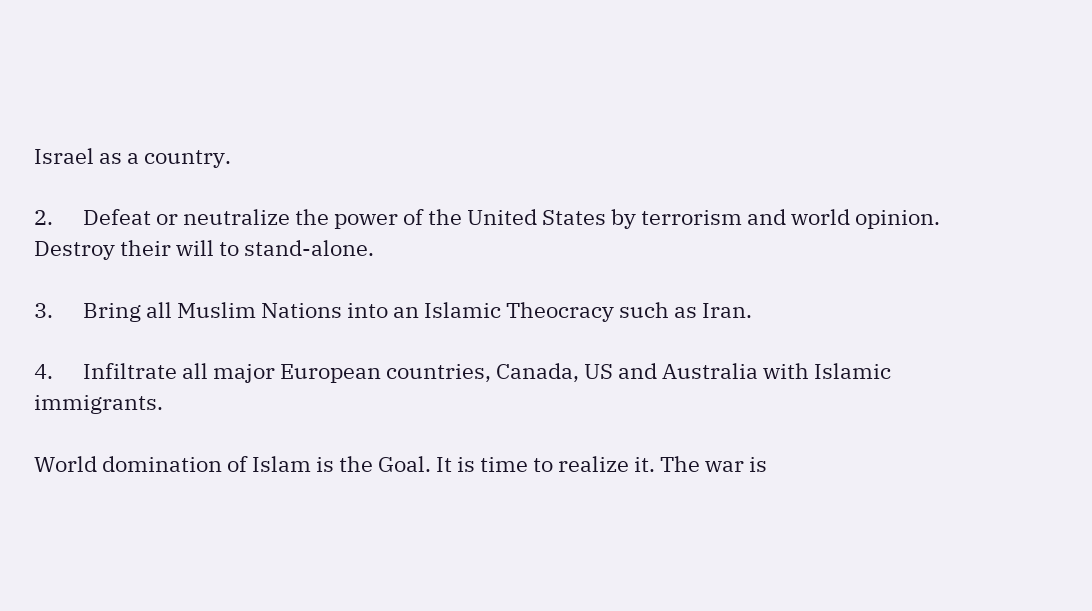Israel as a country.

2.      Defeat or neutralize the power of the United States by terrorism and world opinion.  Destroy their will to stand-alone.

3.      Bring all Muslim Nations into an Islamic Theocracy such as Iran.

4.      Infiltrate all major European countries, Canada, US and Australia with Islamic immigrants.

World domination of Islam is the Goal. It is time to realize it. The war is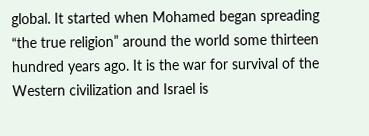global. It started when Mohamed began spreading “the true religion” around the world some thirteen hundred years ago. It is the war for survival of the Western civilization and Israel is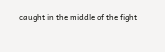caught in the middle of the fight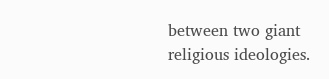between two giant religious ideologies.